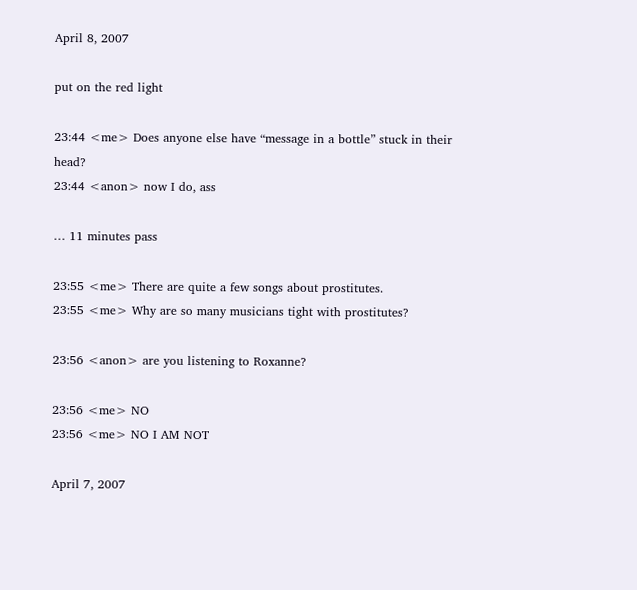April 8, 2007

put on the red light

23:44 <me> Does anyone else have “message in a bottle” stuck in their head?
23:44 <anon> now I do, ass

… 11 minutes pass

23:55 <me> There are quite a few songs about prostitutes.
23:55 <me> Why are so many musicians tight with prostitutes?

23:56 <anon> are you listening to Roxanne?

23:56 <me> NO
23:56 <me> NO I AM NOT

April 7, 2007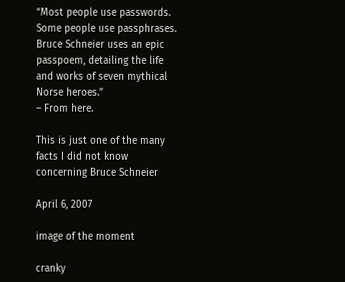“Most people use passwords. Some people use passphrases. Bruce Schneier uses an epic passpoem, detailing the life and works of seven mythical Norse heroes.”
– From here.

This is just one of the many facts I did not know concerning Bruce Schneier

April 6, 2007

image of the moment

cranky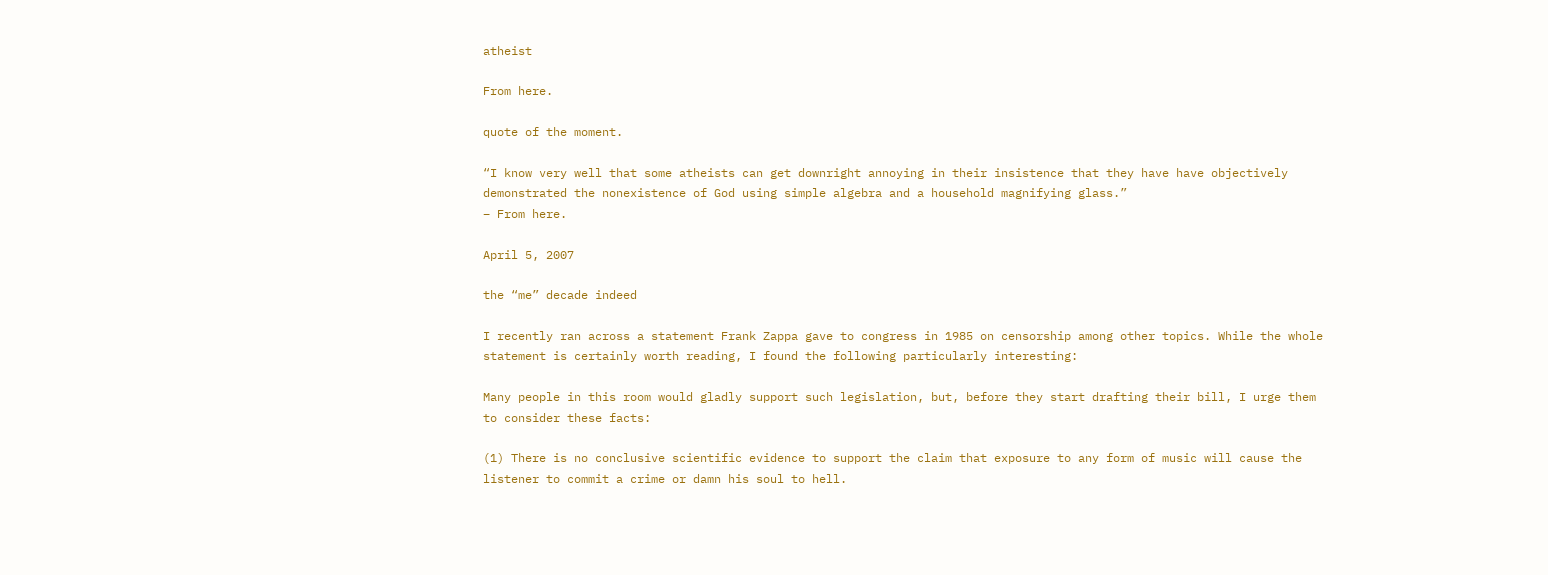atheist

From here.

quote of the moment.

“I know very well that some atheists can get downright annoying in their insistence that they have have objectively demonstrated the nonexistence of God using simple algebra and a household magnifying glass.”
– From here.

April 5, 2007

the “me” decade indeed

I recently ran across a statement Frank Zappa gave to congress in 1985 on censorship among other topics. While the whole statement is certainly worth reading, I found the following particularly interesting:

Many people in this room would gladly support such legislation, but, before they start drafting their bill, I urge them to consider these facts:

(1) There is no conclusive scientific evidence to support the claim that exposure to any form of music will cause the listener to commit a crime or damn his soul to hell.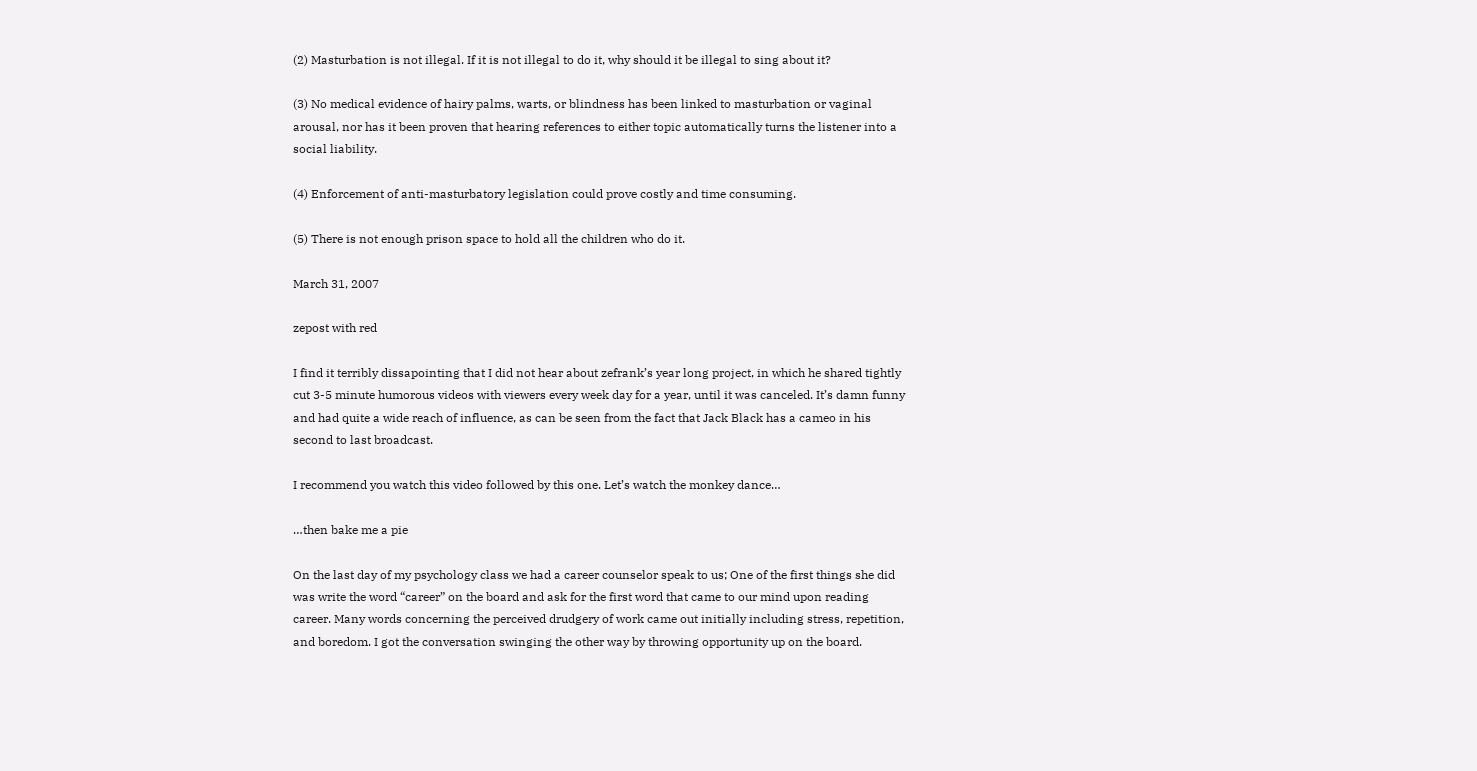(2) Masturbation is not illegal. If it is not illegal to do it, why should it be illegal to sing about it?

(3) No medical evidence of hairy palms, warts, or blindness has been linked to masturbation or vaginal arousal, nor has it been proven that hearing references to either topic automatically turns the listener into a social liability.

(4) Enforcement of anti-masturbatory legislation could prove costly and time consuming.

(5) There is not enough prison space to hold all the children who do it.

March 31, 2007

zepost with red

I find it terribly dissapointing that I did not hear about zefrank’s year long project, in which he shared tightly cut 3-5 minute humorous videos with viewers every week day for a year, until it was canceled. It’s damn funny and had quite a wide reach of influence, as can be seen from the fact that Jack Black has a cameo in his second to last broadcast.

I recommend you watch this video followed by this one. Let’s watch the monkey dance…

…then bake me a pie

On the last day of my psychology class we had a career counselor speak to us; One of the first things she did was write the word “career” on the board and ask for the first word that came to our mind upon reading career. Many words concerning the perceived drudgery of work came out initially including stress, repetition, and boredom. I got the conversation swinging the other way by throwing opportunity up on the board.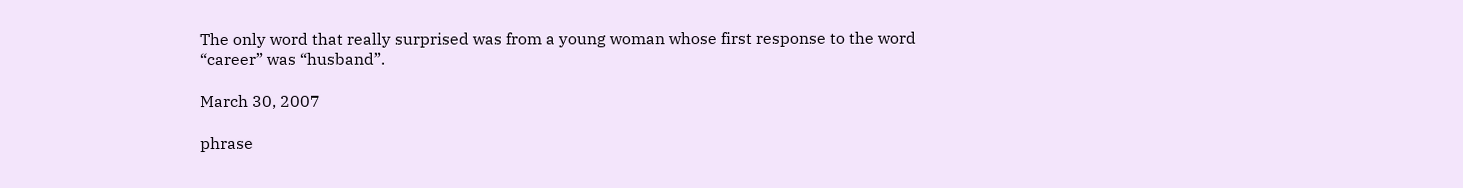The only word that really surprised was from a young woman whose first response to the word “career” was “husband”.

March 30, 2007

phrase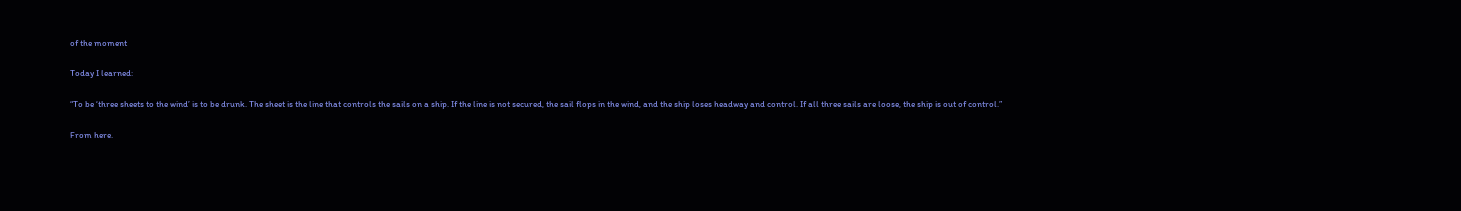of the moment

Today I learned:

“To be ‘three sheets to the wind’ is to be drunk. The sheet is the line that controls the sails on a ship. If the line is not secured, the sail flops in the wind, and the ship loses headway and control. If all three sails are loose, the ship is out of control.”

From here.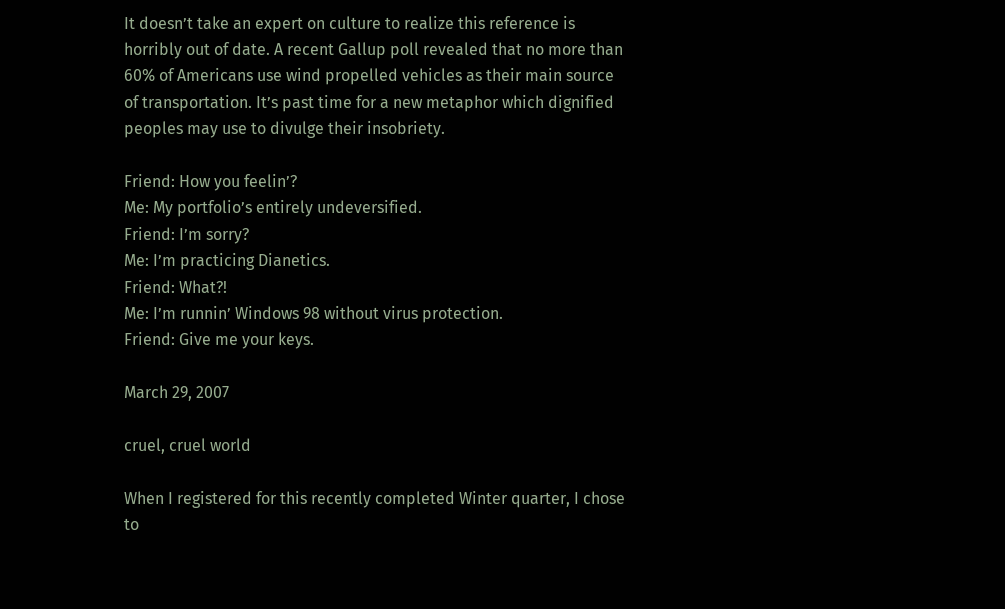It doesn’t take an expert on culture to realize this reference is horribly out of date. A recent Gallup poll revealed that no more than 60% of Americans use wind propelled vehicles as their main source of transportation. It’s past time for a new metaphor which dignified peoples may use to divulge their insobriety.

Friend: How you feelin’?
Me: My portfolio’s entirely undeversified.
Friend: I’m sorry?
Me: I’m practicing Dianetics.
Friend: What?!
Me: I’m runnin’ Windows 98 without virus protection.
Friend: Give me your keys.

March 29, 2007

cruel, cruel world

When I registered for this recently completed Winter quarter, I chose to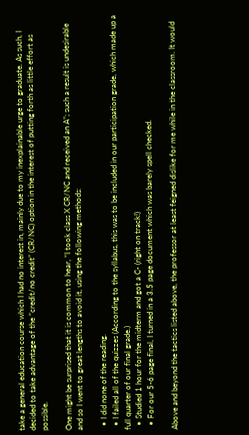take a general education course which I had no interest in, mainly due to my inexplainable urge to graduate. As such, I decided to take advantage of the “credit/no credit” (CR/NC) option in the interest of putting forth as little effort as possible.

One might be surprised that it is common to hear, “I took class X CR/NC and received an A”; such a result is undesirable and so I went to great lengths to avoid it, using the following methods:

  • I did none of the reading.
  • I failed all of the quizzes (According to the syllabus, this was to be included in our participation grade, which made up a full quarter of our final grade.)
  • Studied 1 hour for the midterm and got a C- (right on track!)
  • For our 5-6 page final, I turned in a 3.5 page document which was barely spell checked.

Above and beyond the tactics listed above, the professor at least feigned dislike for me while in the classroom. It would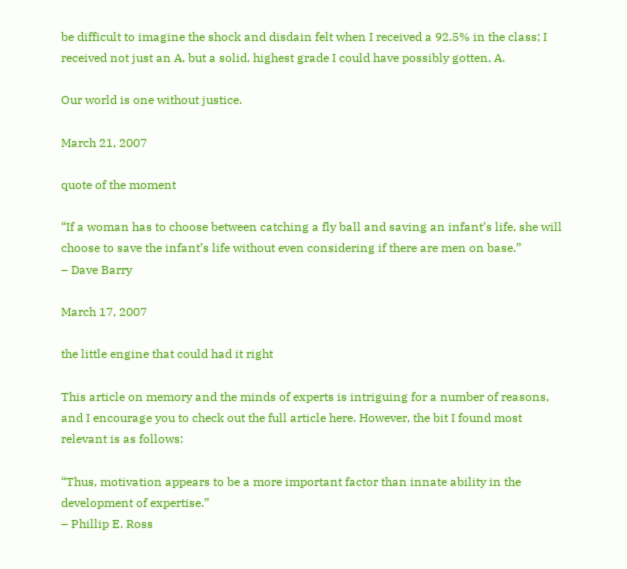be difficult to imagine the shock and disdain felt when I received a 92.5% in the class; I received not just an A, but a solid, highest grade I could have possibly gotten, A.

Our world is one without justice.

March 21, 2007

quote of the moment

“If a woman has to choose between catching a fly ball and saving an infant’s life, she will choose to save the infant’s life without even considering if there are men on base.”
– Dave Barry

March 17, 2007

the little engine that could had it right

This article on memory and the minds of experts is intriguing for a number of reasons, and I encourage you to check out the full article here. However, the bit I found most relevant is as follows:

“Thus, motivation appears to be a more important factor than innate ability in the development of expertise.”
– Phillip E. Ross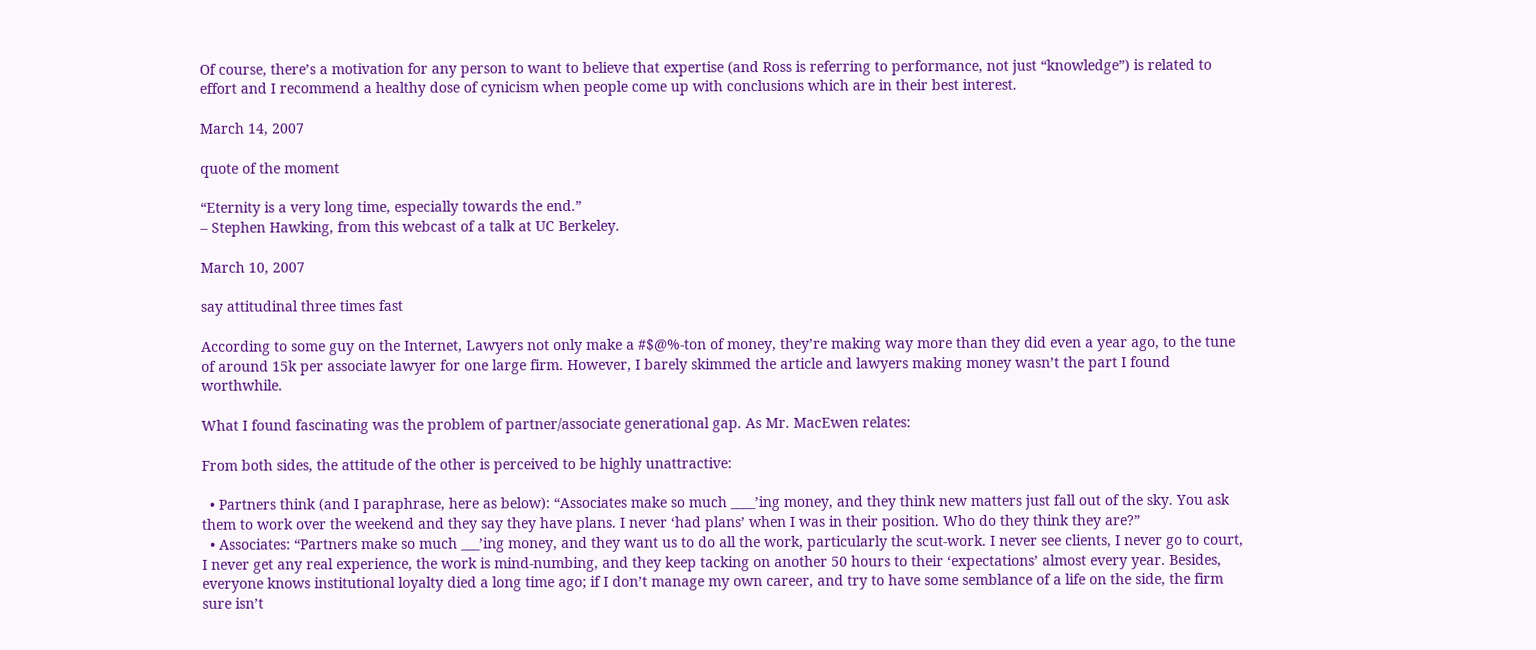Of course, there’s a motivation for any person to want to believe that expertise (and Ross is referring to performance, not just “knowledge”) is related to effort and I recommend a healthy dose of cynicism when people come up with conclusions which are in their best interest.

March 14, 2007

quote of the moment

“Eternity is a very long time, especially towards the end.”
– Stephen Hawking, from this webcast of a talk at UC Berkeley.

March 10, 2007

say attitudinal three times fast

According to some guy on the Internet, Lawyers not only make a #$@%-ton of money, they’re making way more than they did even a year ago, to the tune of around 15k per associate lawyer for one large firm. However, I barely skimmed the article and lawyers making money wasn’t the part I found worthwhile.

What I found fascinating was the problem of partner/associate generational gap. As Mr. MacEwen relates:

From both sides, the attitude of the other is perceived to be highly unattractive:

  • Partners think (and I paraphrase, here as below): “Associates make so much ____’ing money, and they think new matters just fall out of the sky. You ask them to work over the weekend and they say they have plans. I never ‘had plans’ when I was in their position. Who do they think they are?”
  • Associates: “Partners make so much ___’ing money, and they want us to do all the work, particularly the scut-work. I never see clients, I never go to court, I never get any real experience, the work is mind-numbing, and they keep tacking on another 50 hours to their ‘expectations’ almost every year. Besides, everyone knows institutional loyalty died a long time ago; if I don’t manage my own career, and try to have some semblance of a life on the side, the firm sure isn’t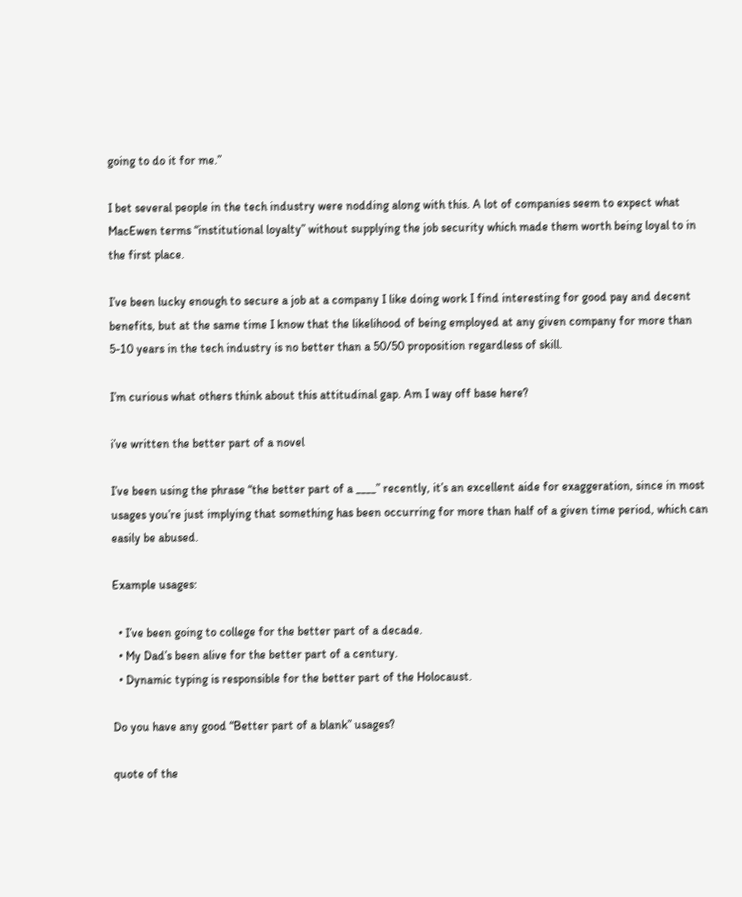going to do it for me.”

I bet several people in the tech industry were nodding along with this. A lot of companies seem to expect what MacEwen terms “institutional loyalty” without supplying the job security which made them worth being loyal to in the first place.

I’ve been lucky enough to secure a job at a company I like doing work I find interesting for good pay and decent benefits, but at the same time I know that the likelihood of being employed at any given company for more than 5-10 years in the tech industry is no better than a 50/50 proposition regardless of skill.

I’m curious what others think about this attitudinal gap. Am I way off base here?

i’ve written the better part of a novel

I’ve been using the phrase “the better part of a ____” recently, it’s an excellent aide for exaggeration, since in most usages you’re just implying that something has been occurring for more than half of a given time period, which can easily be abused.

Example usages:

  • I’ve been going to college for the better part of a decade.
  • My Dad’s been alive for the better part of a century.
  • Dynamic typing is responsible for the better part of the Holocaust.

Do you have any good “Better part of a blank” usages?

quote of the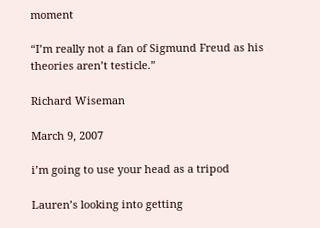moment

“I’m really not a fan of Sigmund Freud as his theories aren’t testicle.”

Richard Wiseman

March 9, 2007

i’m going to use your head as a tripod

Lauren’s looking into getting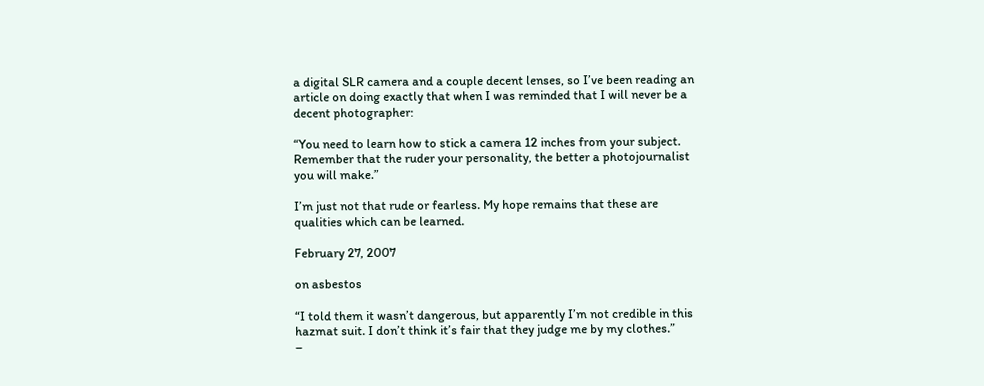a digital SLR camera and a couple decent lenses, so I’ve been reading an article on doing exactly that when I was reminded that I will never be a decent photographer:

“You need to learn how to stick a camera 12 inches from your subject. Remember that the ruder your personality, the better a photojournalist you will make.”

I’m just not that rude or fearless. My hope remains that these are qualities which can be learned.

February 27, 2007

on asbestos

“I told them it wasn’t dangerous, but apparently I’m not credible in this hazmat suit. I don’t think it’s fair that they judge me by my clothes.”
–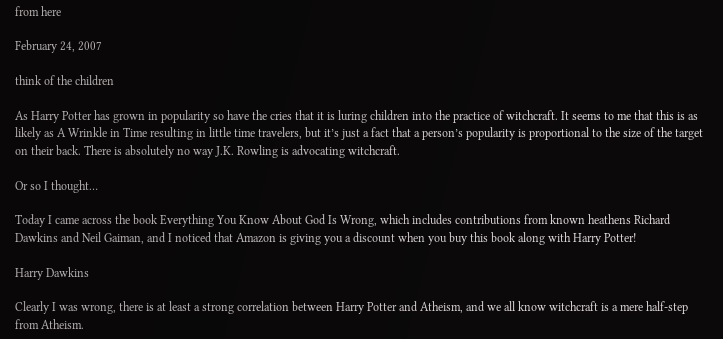from here

February 24, 2007

think of the children

As Harry Potter has grown in popularity so have the cries that it is luring children into the practice of witchcraft. It seems to me that this is as likely as A Wrinkle in Time resulting in little time travelers, but it’s just a fact that a person’s popularity is proportional to the size of the target on their back. There is absolutely no way J.K. Rowling is advocating witchcraft.

Or so I thought…

Today I came across the book Everything You Know About God Is Wrong, which includes contributions from known heathens Richard Dawkins and Neil Gaiman, and I noticed that Amazon is giving you a discount when you buy this book along with Harry Potter!

Harry Dawkins

Clearly I was wrong, there is at least a strong correlation between Harry Potter and Atheism, and we all know witchcraft is a mere half-step from Atheism.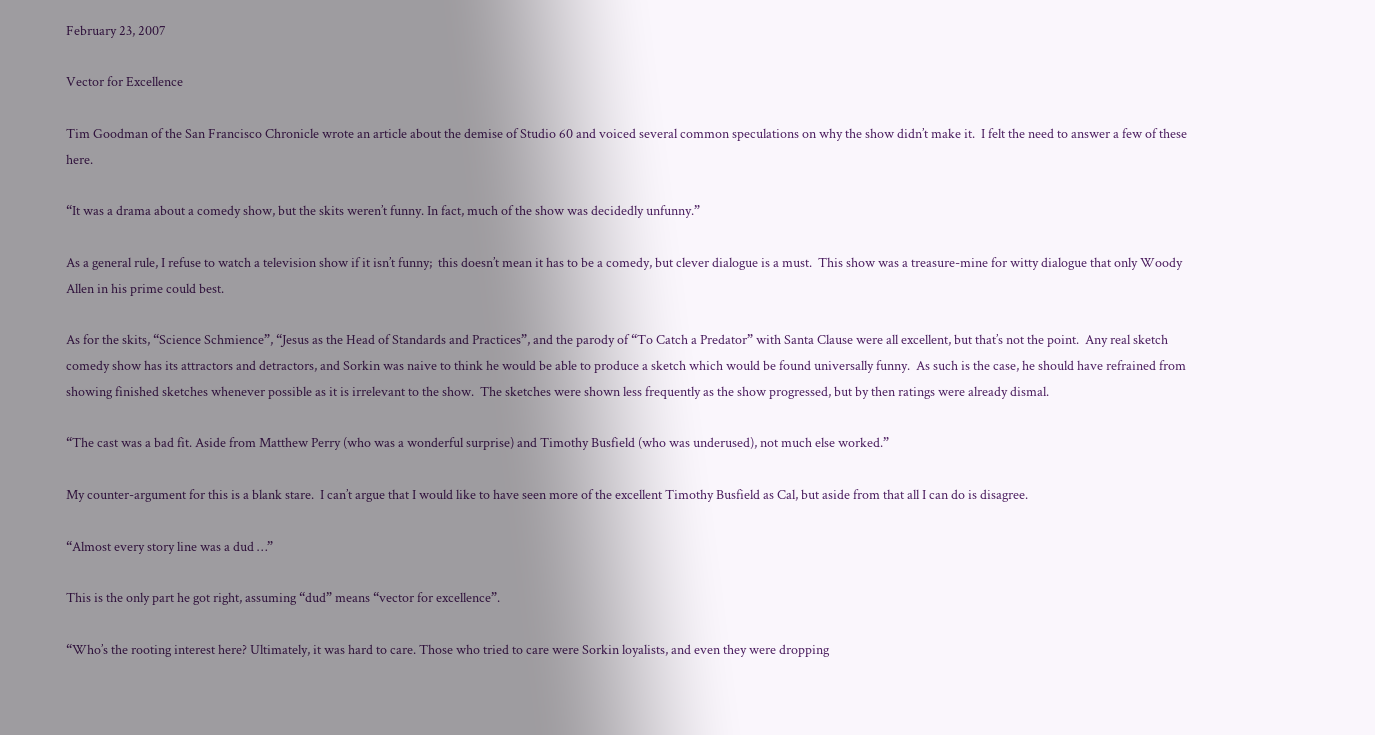February 23, 2007

Vector for Excellence

Tim Goodman of the San Francisco Chronicle wrote an article about the demise of Studio 60 and voiced several common speculations on why the show didn’t make it.  I felt the need to answer a few of these here.

“It was a drama about a comedy show, but the skits weren’t funny. In fact, much of the show was decidedly unfunny.”

As a general rule, I refuse to watch a television show if it isn’t funny;  this doesn’t mean it has to be a comedy, but clever dialogue is a must.  This show was a treasure-mine for witty dialogue that only Woody Allen in his prime could best.

As for the skits, “Science Schmience”, “Jesus as the Head of Standards and Practices”, and the parody of “To Catch a Predator” with Santa Clause were all excellent, but that’s not the point.  Any real sketch comedy show has its attractors and detractors, and Sorkin was naive to think he would be able to produce a sketch which would be found universally funny.  As such is the case, he should have refrained from showing finished sketches whenever possible as it is irrelevant to the show.  The sketches were shown less frequently as the show progressed, but by then ratings were already dismal.

“The cast was a bad fit. Aside from Matthew Perry (who was a wonderful surprise) and Timothy Busfield (who was underused), not much else worked.”

My counter-argument for this is a blank stare.  I can’t argue that I would like to have seen more of the excellent Timothy Busfield as Cal, but aside from that all I can do is disagree.

“Almost every story line was a dud …”

This is the only part he got right, assuming “dud” means “vector for excellence”.

“Who’s the rooting interest here? Ultimately, it was hard to care. Those who tried to care were Sorkin loyalists, and even they were dropping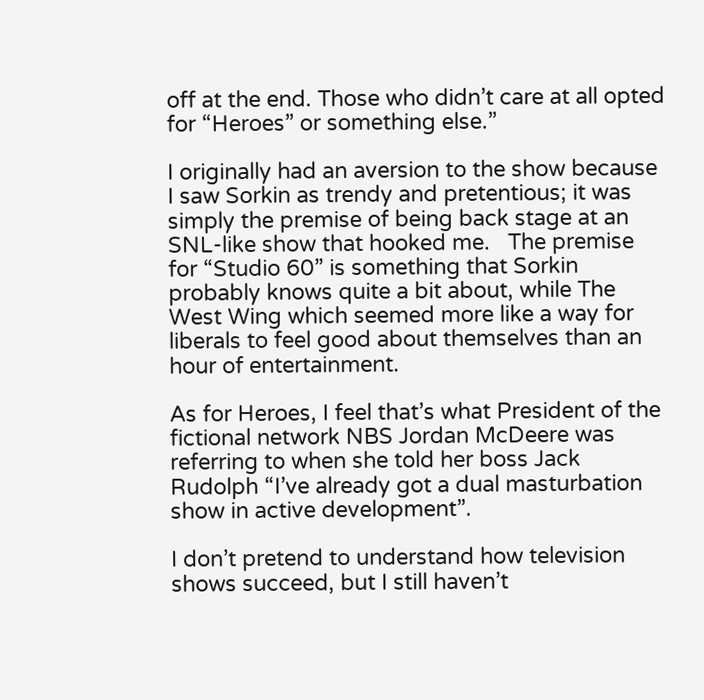off at the end. Those who didn’t care at all opted for “Heroes” or something else.”

I originally had an aversion to the show because I saw Sorkin as trendy and pretentious; it was simply the premise of being back stage at an SNL-like show that hooked me.   The premise for “Studio 60” is something that Sorkin probably knows quite a bit about, while The West Wing which seemed more like a way for liberals to feel good about themselves than an hour of entertainment.

As for Heroes, I feel that’s what President of the fictional network NBS Jordan McDeere was referring to when she told her boss Jack Rudolph “I’ve already got a dual masturbation show in active development”.

I don’t pretend to understand how television shows succeed, but I still haven’t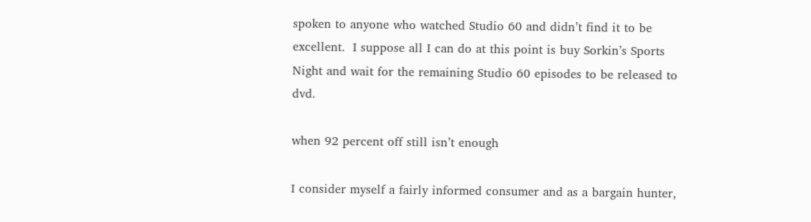spoken to anyone who watched Studio 60 and didn’t find it to be excellent.  I suppose all I can do at this point is buy Sorkin’s Sports Night and wait for the remaining Studio 60 episodes to be released to dvd.

when 92 percent off still isn’t enough

I consider myself a fairly informed consumer and as a bargain hunter,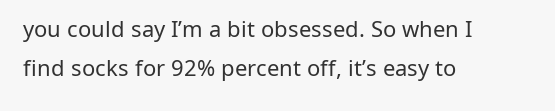you could say I’m a bit obsessed. So when I find socks for 92% percent off, it’s easy to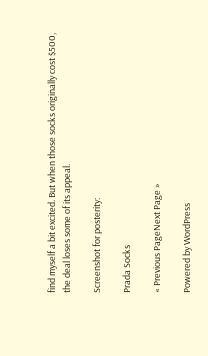find myself a bit excited. But when those socks originally cost $500, the deal loses some of its appeal.

Screenshot for posterity:

Prada Socks

« Previous PageNext Page »

Powered by WordPress